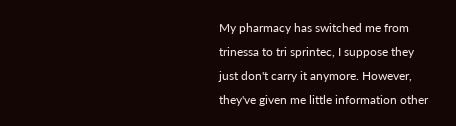My pharmacy has switched me from trinessa to tri sprintec, I suppose they just don't carry it anymore. However, they've given me little information other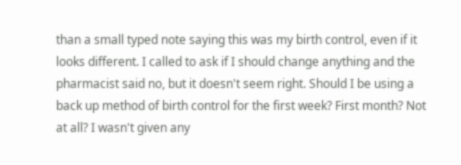than a small typed note saying this was my birth control, even if it looks different. I called to ask if I should change anything and the pharmacist said no, but it doesn't seem right. Should I be using a back up method of birth control for the first week? First month? Not at all? I wasn't given any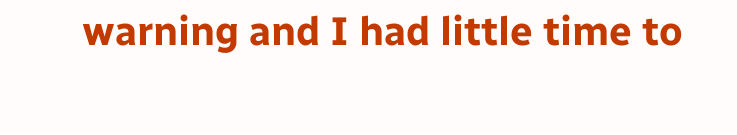warning and I had little time to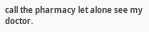call the pharmacy let alone see my doctor.